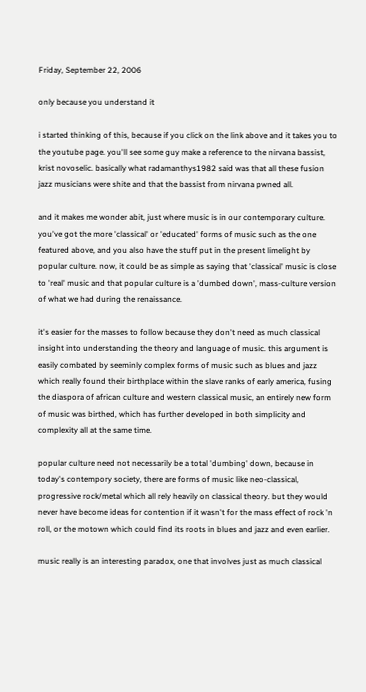Friday, September 22, 2006

only because you understand it

i started thinking of this, because if you click on the link above and it takes you to the youtube page. you'll see some guy make a reference to the nirvana bassist, krist novoselic. basically what radamanthys1982 said was that all these fusion jazz musicians were shite and that the bassist from nirvana pwned all.

and it makes me wonder abit, just where music is in our contemporary culture. you've got the more 'classical' or 'educated' forms of music such as the one featured above, and you also have the stuff put in the present limelight by popular culture. now, it could be as simple as saying that 'classical' music is close to 'real' music and that popular culture is a 'dumbed down', mass-culture version of what we had during the renaissance.

it's easier for the masses to follow because they don't need as much classical insight into understanding the theory and language of music. this argument is easily combated by seeminly complex forms of music such as blues and jazz which really found their birthplace within the slave ranks of early america, fusing the diaspora of african culture and western classical music, an entirely new form of music was birthed, which has further developed in both simplicity and complexity all at the same time.

popular culture need not necessarily be a total 'dumbing' down, because in today's contempory society, there are forms of music like neo-classical, progressive rock/metal which all rely heavily on classical theory. but they would never have become ideas for contention if it wasn't for the mass effect of rock 'n roll, or the motown which could find its roots in blues and jazz and even earlier.

music really is an interesting paradox, one that involves just as much classical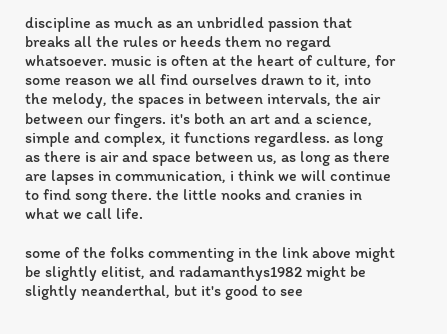discipline as much as an unbridled passion that breaks all the rules or heeds them no regard whatsoever. music is often at the heart of culture, for some reason we all find ourselves drawn to it, into the melody, the spaces in between intervals, the air between our fingers. it's both an art and a science, simple and complex, it functions regardless. as long as there is air and space between us, as long as there are lapses in communication, i think we will continue to find song there. the little nooks and cranies in what we call life.

some of the folks commenting in the link above might be slightly elitist, and radamanthys1982 might be slightly neanderthal, but it's good to see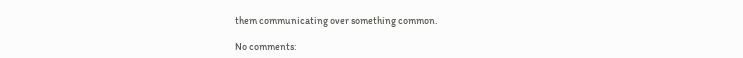them communicating over something common.

No comments: